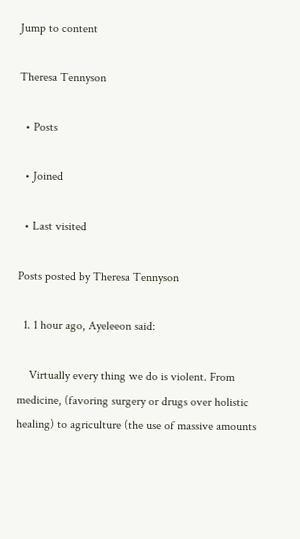Jump to content

Theresa Tennyson

  • Posts

  • Joined

  • Last visited

Posts posted by Theresa Tennyson

  1. 1 hour ago, Ayeleeon said:

    Virtually every thing we do is violent. From medicine, (favoring surgery or drugs over holistic healing) to agriculture (the use of massive amounts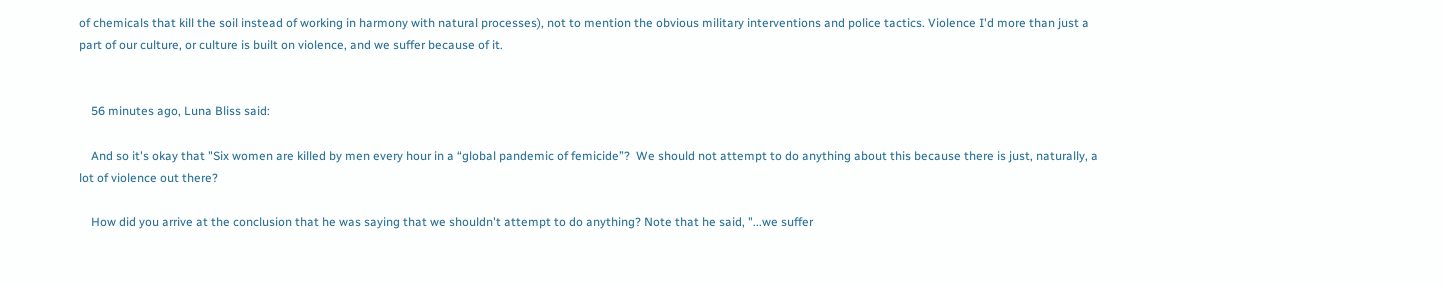of chemicals that kill the soil instead of working in harmony with natural processes), not to mention the obvious military interventions and police tactics. Violence I'd more than just a part of our culture, or culture is built on violence, and we suffer because of it.


    56 minutes ago, Luna Bliss said:

    And so it's okay that "Six women are killed by men every hour in a “global pandemic of femicide”?  We should not attempt to do anything about this because there is just, naturally, a lot of violence out there?

    How did you arrive at the conclusion that he was saying that we shouldn't attempt to do anything? Note that he said, "...we suffer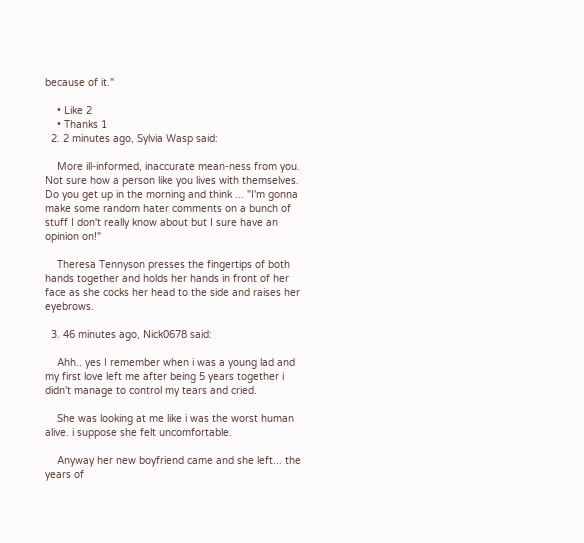because of it."

    • Like 2
    • Thanks 1
  2. 2 minutes ago, Sylvia Wasp said:

    More ill-informed, inaccurate mean-ness from you.  Not sure how a person like you lives with themselves.  Do you get up in the morning and think ... "I'm gonna make some random hater comments on a bunch of stuff I don't really know about but I sure have an opinion on!"

    Theresa Tennyson presses the fingertips of both hands together and holds her hands in front of her face as she cocks her head to the side and raises her eyebrows.

  3. 46 minutes ago, Nick0678 said:

    Ahh.. yes I remember when i was a young lad and my first love left me after being 5 years together i didn't manage to control my tears and cried.

    She was looking at me like i was the worst human alive. i suppose she felt uncomfortable.

    Anyway her new boyfriend came and she left... the years of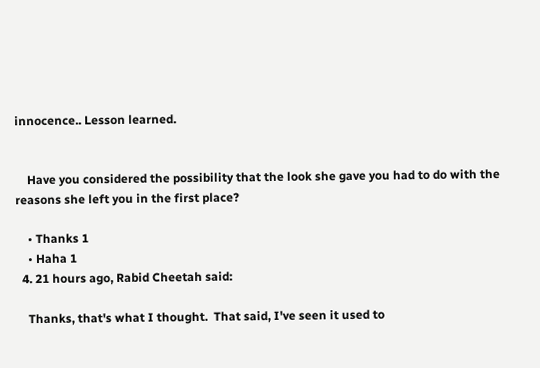innocence.. Lesson learned.


    Have you considered the possibility that the look she gave you had to do with the reasons she left you in the first place?

    • Thanks 1
    • Haha 1
  4. 21 hours ago, Rabid Cheetah said:

    Thanks, that's what I thought.  That said, I've seen it used to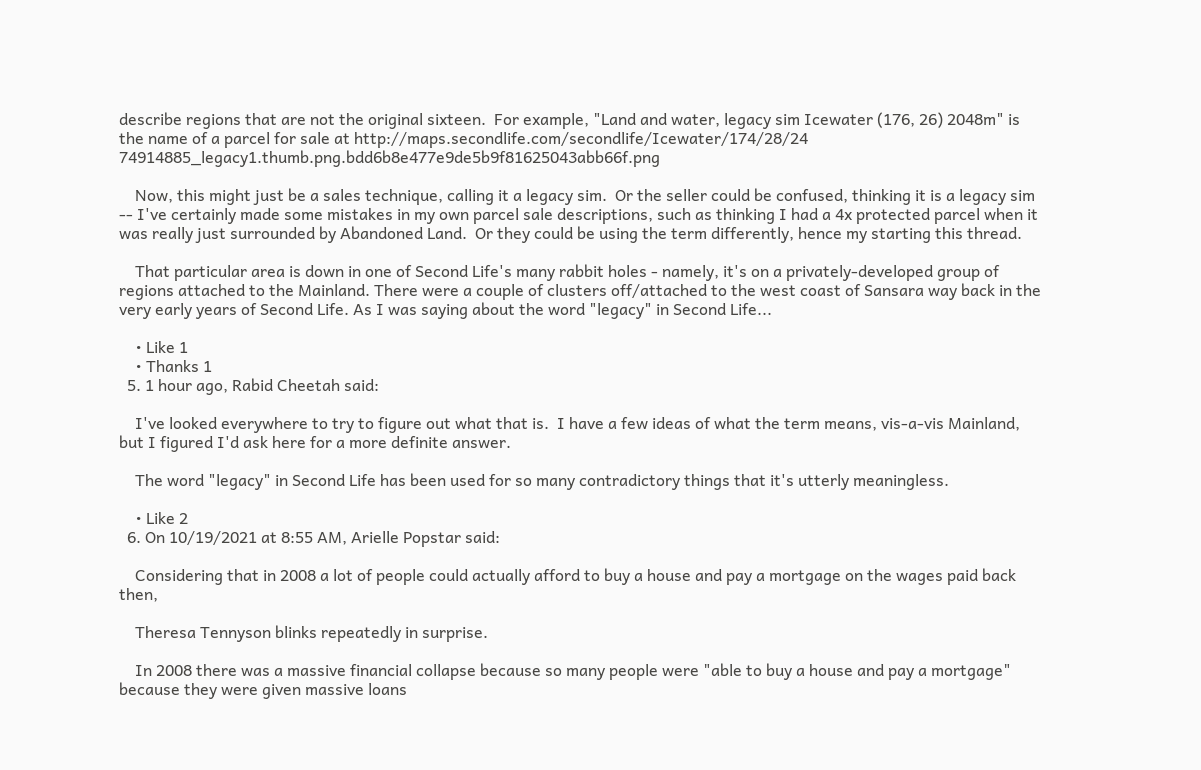describe regions that are not the original sixteen.  For example, "Land and water, legacy sim Icewater (176, 26) 2048m" is the name of a parcel for sale at http://maps.secondlife.com/secondlife/Icewater/174/28/24 74914885_legacy1.thumb.png.bdd6b8e477e9de5b9f81625043abb66f.png

    Now, this might just be a sales technique, calling it a legacy sim.  Or the seller could be confused, thinking it is a legacy sim -- I've certainly made some mistakes in my own parcel sale descriptions, such as thinking I had a 4x protected parcel when it was really just surrounded by Abandoned Land.  Or they could be using the term differently, hence my starting this thread.

    That particular area is down in one of Second Life's many rabbit holes - namely, it's on a privately-developed group of regions attached to the Mainland. There were a couple of clusters off/attached to the west coast of Sansara way back in the very early years of Second Life. As I was saying about the word "legacy" in Second Life...

    • Like 1
    • Thanks 1
  5. 1 hour ago, Rabid Cheetah said:

    I've looked everywhere to try to figure out what that is.  I have a few ideas of what the term means, vis-a-vis Mainland, but I figured I'd ask here for a more definite answer.

    The word "legacy" in Second Life has been used for so many contradictory things that it's utterly meaningless.

    • Like 2
  6. On 10/19/2021 at 8:55 AM, Arielle Popstar said:

    Considering that in 2008 a lot of people could actually afford to buy a house and pay a mortgage on the wages paid back then,

    Theresa Tennyson blinks repeatedly in surprise.

    In 2008 there was a massive financial collapse because so many people were "able to buy a house and pay a mortgage" because they were given massive loans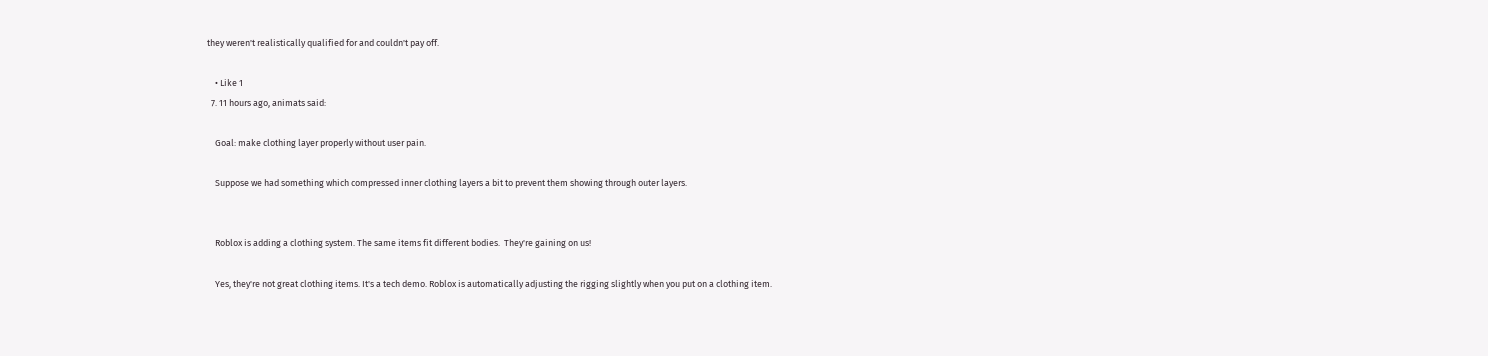they weren't realistically qualified for and couldn't pay off.

    • Like 1
  7. 11 hours ago, animats said:

    Goal: make clothing layer properly without user pain.

    Suppose we had something which compressed inner clothing layers a bit to prevent them showing through outer layers.


    Roblox is adding a clothing system. The same items fit different bodies.  They're gaining on us!

    Yes, they're not great clothing items. It's a tech demo. Roblox is automatically adjusting the rigging slightly when you put on a clothing item.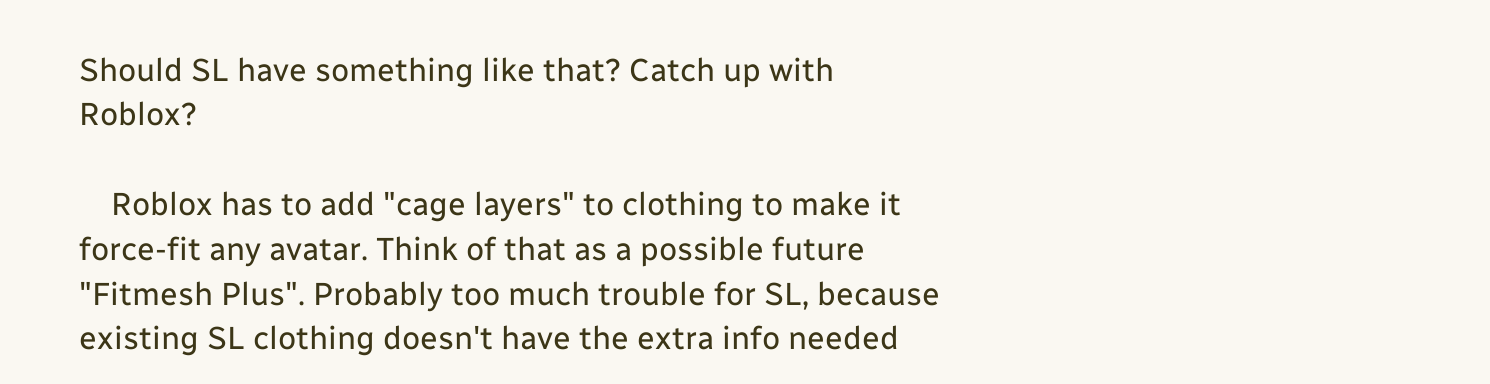Should SL have something like that? Catch up with Roblox?

    Roblox has to add "cage layers" to clothing to make it force-fit any avatar. Think of that as a possible future "Fitmesh Plus". Probably too much trouble for SL, because existing SL clothing doesn't have the extra info needed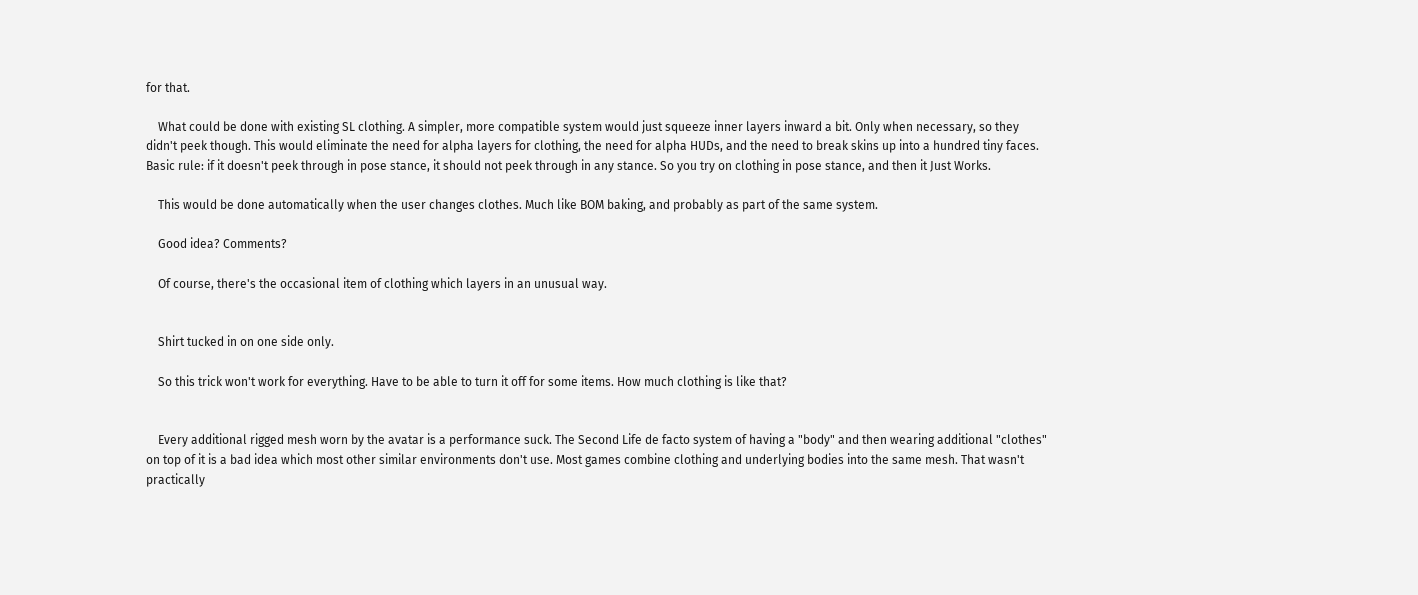for that.

    What could be done with existing SL clothing. A simpler, more compatible system would just squeeze inner layers inward a bit. Only when necessary, so they didn't peek though. This would eliminate the need for alpha layers for clothing, the need for alpha HUDs, and the need to break skins up into a hundred tiny faces. Basic rule: if it doesn't peek through in pose stance, it should not peek through in any stance. So you try on clothing in pose stance, and then it Just Works.

    This would be done automatically when the user changes clothes. Much like BOM baking, and probably as part of the same system.

    Good idea? Comments?

    Of course, there's the occasional item of clothing which layers in an unusual way.


    Shirt tucked in on one side only.

    So this trick won't work for everything. Have to be able to turn it off for some items. How much clothing is like that?


    Every additional rigged mesh worn by the avatar is a performance suck. The Second Life de facto system of having a "body" and then wearing additional "clothes" on top of it is a bad idea which most other similar environments don't use. Most games combine clothing and underlying bodies into the same mesh. That wasn't practically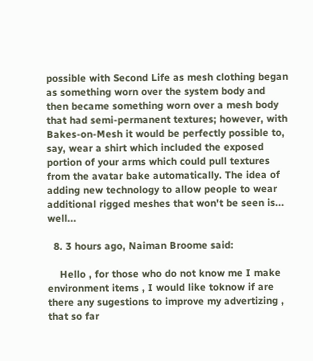possible with Second Life as mesh clothing began as something worn over the system body and then became something worn over a mesh body that had semi-permanent textures; however, with Bakes-on-Mesh it would be perfectly possible to, say, wear a shirt which included the exposed portion of your arms which could pull textures from the avatar bake automatically. The idea of adding new technology to allow people to wear additional rigged meshes that won't be seen is... well...

  8. 3 hours ago, Naiman Broome said:

    Hello , for those who do not know me I make environment items , I would like toknow if are there any sugestions to improve my advertizing , that so far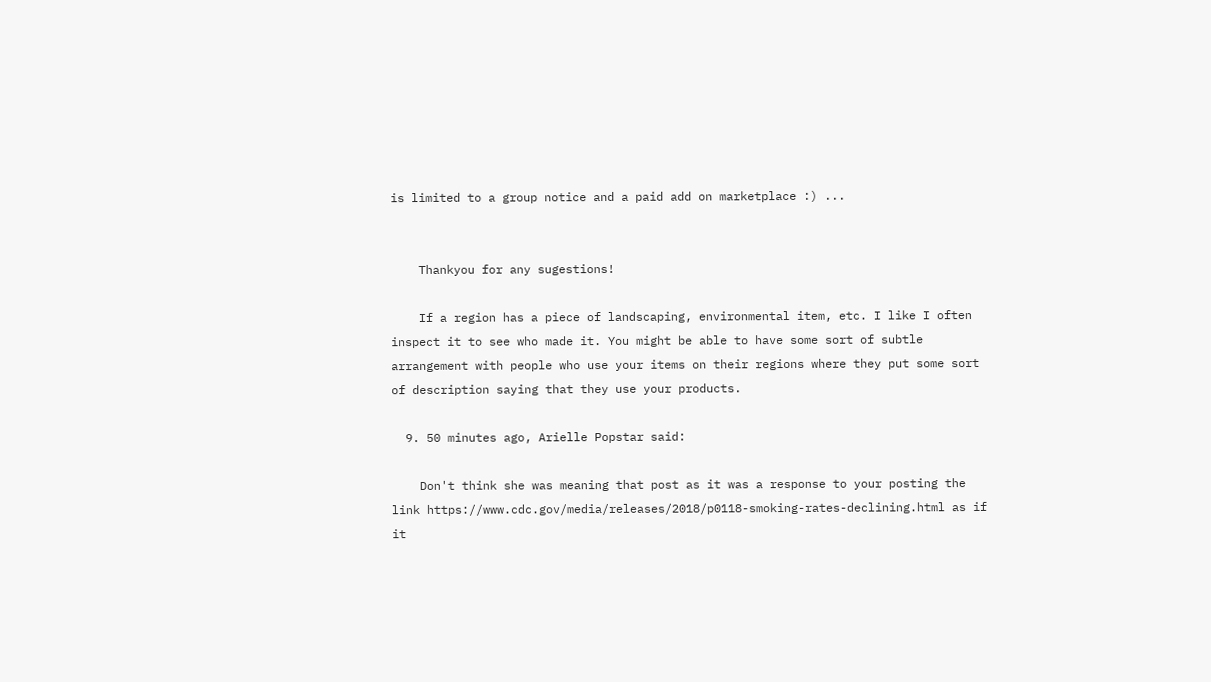is limited to a group notice and a paid add on marketplace :) ...


    Thankyou for any sugestions!

    If a region has a piece of landscaping, environmental item, etc. I like I often inspect it to see who made it. You might be able to have some sort of subtle arrangement with people who use your items on their regions where they put some sort of description saying that they use your products.

  9. 50 minutes ago, Arielle Popstar said:

    Don't think she was meaning that post as it was a response to your posting the link https://www.cdc.gov/media/releases/2018/p0118-smoking-rates-declining.html as if it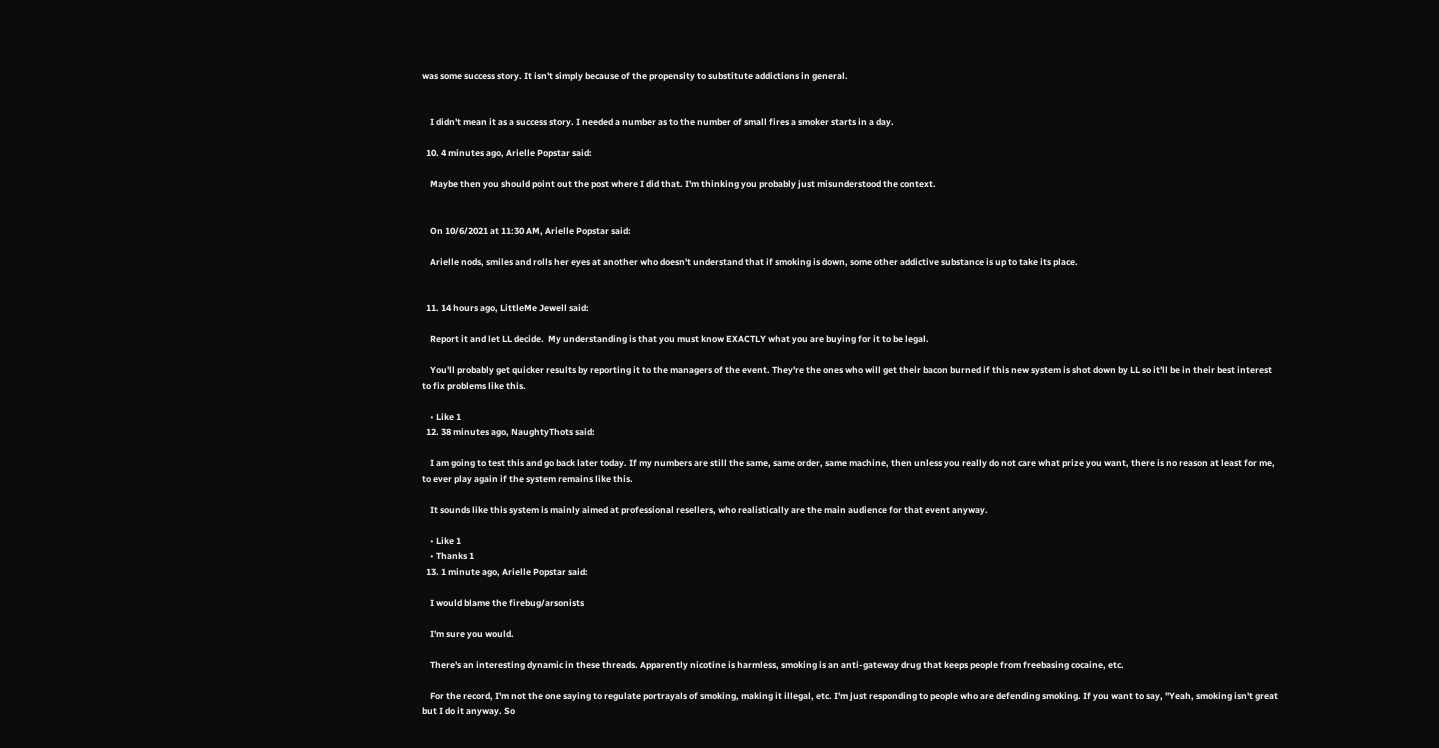was some success story. It isn't simply because of the propensity to substitute addictions in general.


    I didn't mean it as a success story. I needed a number as to the number of small fires a smoker starts in a day.

  10. 4 minutes ago, Arielle Popstar said:

    Maybe then you should point out the post where I did that. I'm thinking you probably just misunderstood the context.


    On 10/6/2021 at 11:30 AM, Arielle Popstar said:

    Arielle nods, smiles and rolls her eyes at another who doesn't understand that if smoking is down, some other addictive substance is up to take its place.


  11. 14 hours ago, LittleMe Jewell said:

    Report it and let LL decide.  My understanding is that you must know EXACTLY what you are buying for it to be legal.

    You'll probably get quicker results by reporting it to the managers of the event. They're the ones who will get their bacon burned if this new system is shot down by LL so it'll be in their best interest to fix problems like this.

    • Like 1
  12. 38 minutes ago, NaughtyThots said:

    I am going to test this and go back later today. If my numbers are still the same, same order, same machine, then unless you really do not care what prize you want, there is no reason at least for me, to ever play again if the system remains like this.

    It sounds like this system is mainly aimed at professional resellers, who realistically are the main audience for that event anyway.

    • Like 1
    • Thanks 1
  13. 1 minute ago, Arielle Popstar said:

    I would blame the firebug/arsonists

    I'm sure you would.

    There's an interesting dynamic in these threads. Apparently nicotine is harmless, smoking is an anti-gateway drug that keeps people from freebasing cocaine, etc.

    For the record, I'm not the one saying to regulate portrayals of smoking, making it illegal, etc. I'm just responding to people who are defending smoking. If you want to say, "Yeah, smoking isn't great but I do it anyway. So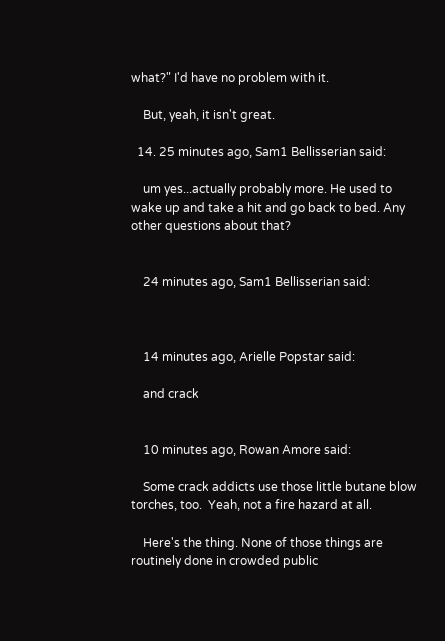what?" I'd have no problem with it.

    But, yeah, it isn't great.

  14. 25 minutes ago, Sam1 Bellisserian said:

    um yes...actually probably more. He used to wake up and take a hit and go back to bed. Any other questions about that?


    24 minutes ago, Sam1 Bellisserian said:



    14 minutes ago, Arielle Popstar said:

    and crack


    10 minutes ago, Rowan Amore said:

    Some crack addicts use those little butane blow torches, too.  Yeah, not a fire hazard at all.

    Here's the thing. None of those things are routinely done in crowded public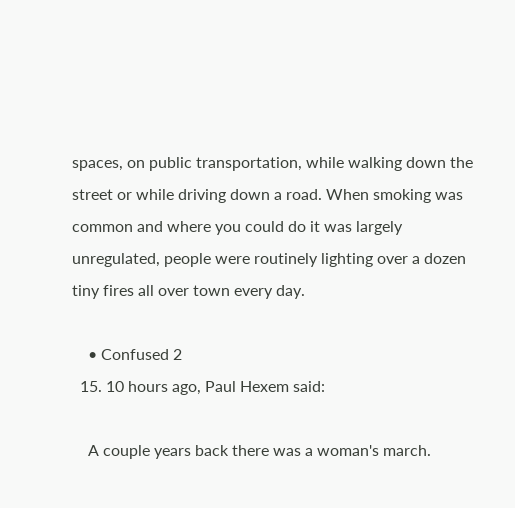spaces, on public transportation, while walking down the street or while driving down a road. When smoking was common and where you could do it was largely unregulated, people were routinely lighting over a dozen tiny fires all over town every day.

    • Confused 2
  15. 10 hours ago, Paul Hexem said:

    A couple years back there was a woman's march.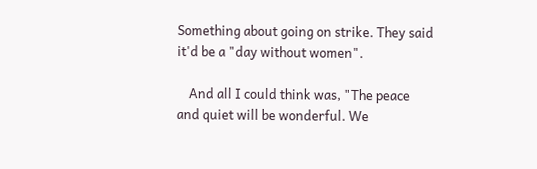Something about going on strike. They said it'd be a "day without women".

    And all I could think was, "The peace and quiet will be wonderful. We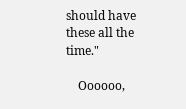should have these all the time."

    Oooooo,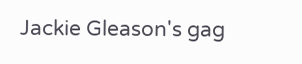Jackie Gleason's gag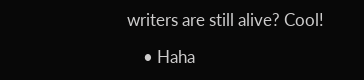writers are still alive? Cool!

    • Haha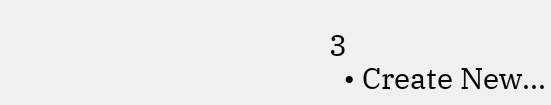3
  • Create New...